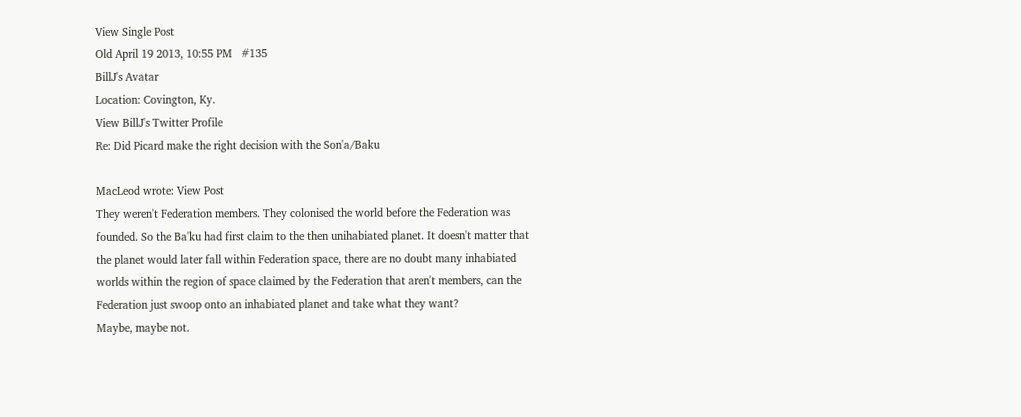View Single Post
Old April 19 2013, 10:55 PM   #135
BillJ's Avatar
Location: Covington, Ky.
View BillJ's Twitter Profile
Re: Did Picard make the right decision with the Son'a/Baku

MacLeod wrote: View Post
They weren't Federation members. They colonised the world before the Federation was founded. So the Ba'ku had first claim to the then unihabiated planet. It doesn't matter that the planet would later fall within Federation space, there are no doubt many inhabiated worlds within the region of space claimed by the Federation that aren't members, can the Federation just swoop onto an inhabiated planet and take what they want?
Maybe, maybe not.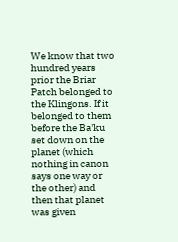We know that two hundred years prior the Briar Patch belonged to the Klingons. If it belonged to them before the Ba'ku set down on the planet (which nothing in canon says one way or the other) and then that planet was given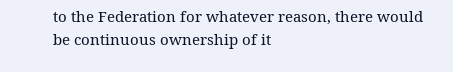to the Federation for whatever reason, there would be continuous ownership of it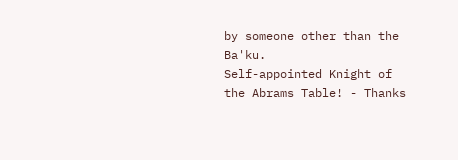by someone other than the Ba'ku.
Self-appointed Knight of the Abrams Table! - Thanks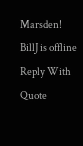Marsden!
BillJ is offline   Reply With Quote